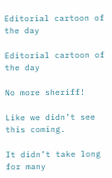Editorial cartoon of the day

Editorial cartoon of the day

No more sheriff!

Like we didn’t see this coming.

It didn’t take long for many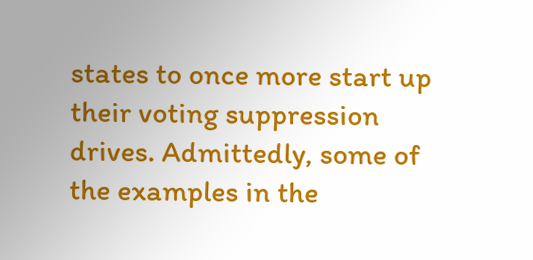states to once more start up their voting suppression drives. Admittedly, some of the examples in the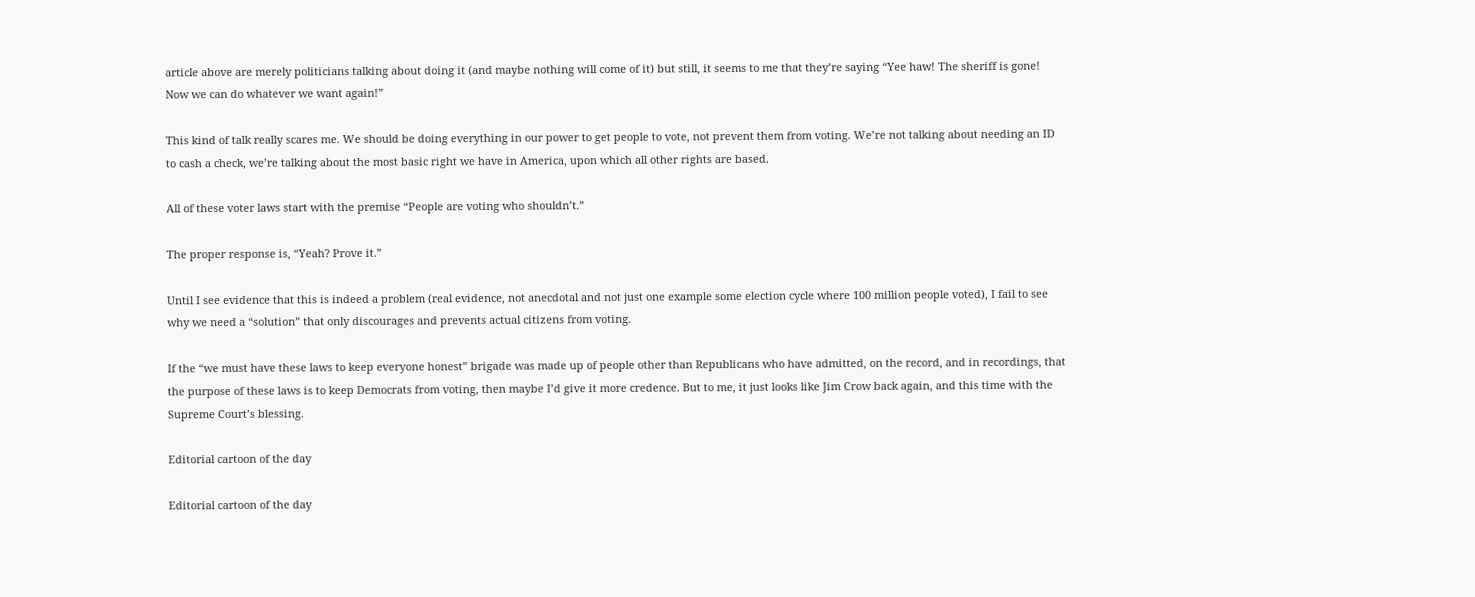article above are merely politicians talking about doing it (and maybe nothing will come of it) but still, it seems to me that they’re saying “Yee haw! The sheriff is gone! Now we can do whatever we want again!”

This kind of talk really scares me. We should be doing everything in our power to get people to vote, not prevent them from voting. We’re not talking about needing an ID to cash a check, we’re talking about the most basic right we have in America, upon which all other rights are based.

All of these voter laws start with the premise “People are voting who shouldn’t.”

The proper response is, “Yeah? Prove it.”

Until I see evidence that this is indeed a problem (real evidence, not anecdotal and not just one example some election cycle where 100 million people voted), I fail to see why we need a “solution” that only discourages and prevents actual citizens from voting.

If the “we must have these laws to keep everyone honest” brigade was made up of people other than Republicans who have admitted, on the record, and in recordings, that the purpose of these laws is to keep Democrats from voting, then maybe I’d give it more credence. But to me, it just looks like Jim Crow back again, and this time with the Supreme Court’s blessing.

Editorial cartoon of the day

Editorial cartoon of the day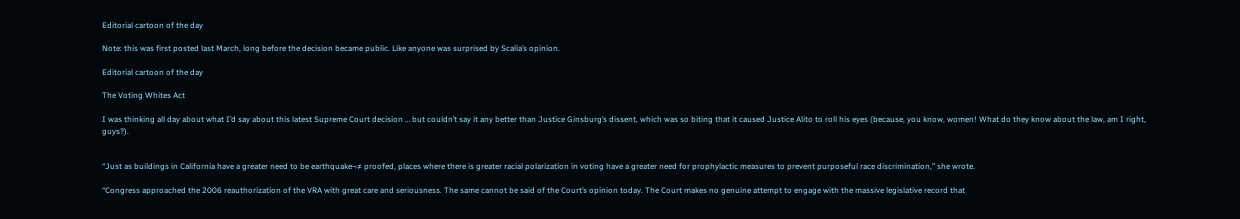Editorial cartoon of the day

Note: this was first posted last March, long before the decision became public. Like anyone was surprised by Scalia’s opinion.

Editorial cartoon of the day

The Voting Whites Act

I was thinking all day about what I’d say about this latest Supreme Court decision … but couldn’t say it any better than Justice Ginsburg’s dissent, which was so biting that it caused Justice Alito to roll his eyes (because, you know, women! What do they know about the law, am I right, guys?).


“Just as buildings in California have a greater need to be earthquake¬≠ proofed, places where there is greater racial polarization in voting have a greater need for prophylactic measures to prevent purposeful race discrimination,” she wrote.

“Congress approached the 2006 reauthorization of the VRA with great care and seriousness. The same cannot be said of the Court’s opinion today. The Court makes no genuine attempt to engage with the massive legislative record that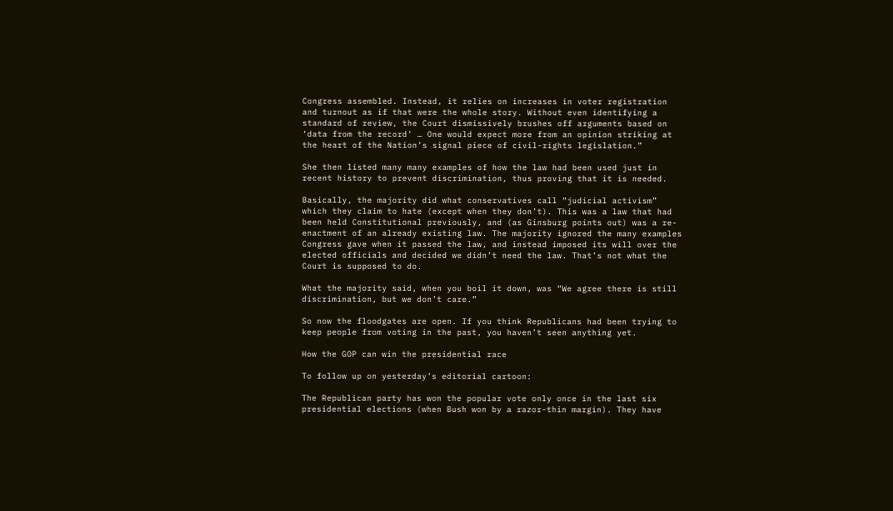Congress assembled. Instead, it relies on increases in voter registration and turnout as if that were the whole story. Without even identifying a standard of review, the Court dismissively brushes off arguments based on ‘data from the record’ … One would expect more from an opinion striking at the heart of the Nation’s signal piece of civil-rights legislation.”

She then listed many many examples of how the law had been used just in recent history to prevent discrimination, thus proving that it is needed.

Basically, the majority did what conservatives call “judicial activism” which they claim to hate (except when they don’t). This was a law that had been held Constitutional previously, and (as Ginsburg points out) was a re-enactment of an already existing law. The majority ignored the many examples Congress gave when it passed the law, and instead imposed its will over the elected officials and decided we didn’t need the law. That’s not what the Court is supposed to do.

What the majority said, when you boil it down, was “We agree there is still discrimination, but we don’t care.”

So now the floodgates are open. If you think Republicans had been trying to keep people from voting in the past, you haven’t seen anything yet.

How the GOP can win the presidential race

To follow up on yesterday’s editorial cartoon:

The Republican party has won the popular vote only once in the last six presidential elections (when Bush won by a razor-thin margin). They have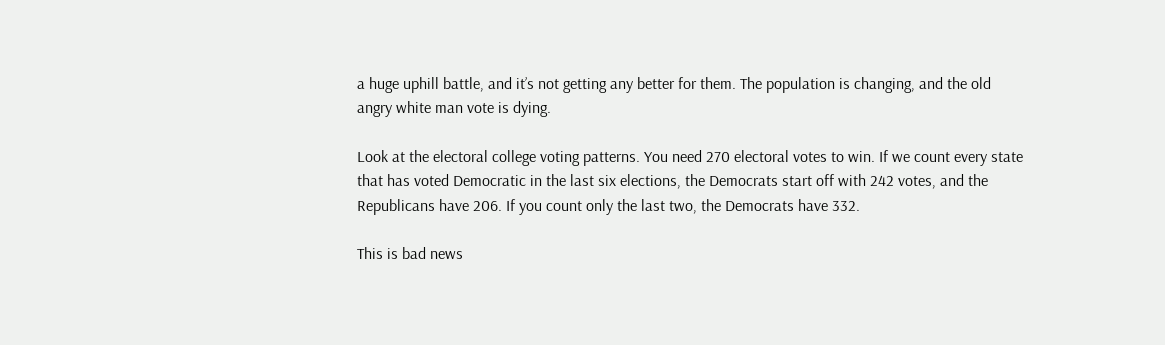a huge uphill battle, and it’s not getting any better for them. The population is changing, and the old angry white man vote is dying.

Look at the electoral college voting patterns. You need 270 electoral votes to win. If we count every state that has voted Democratic in the last six elections, the Democrats start off with 242 votes, and the Republicans have 206. If you count only the last two, the Democrats have 332.

This is bad news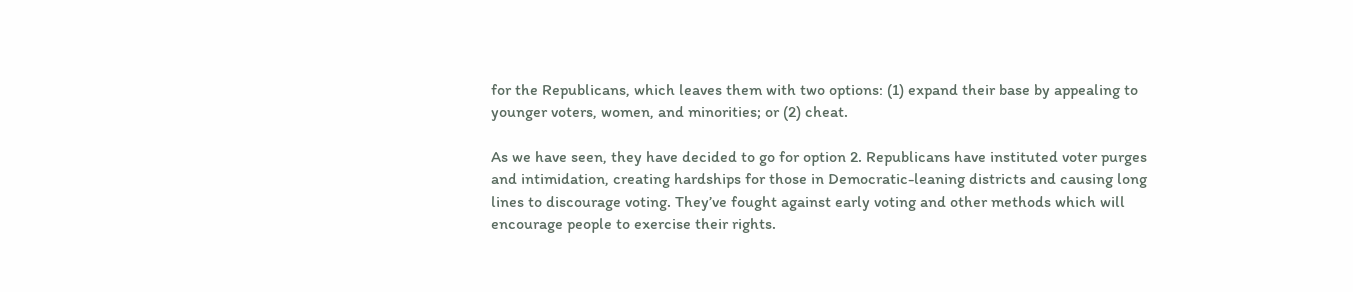for the Republicans, which leaves them with two options: (1) expand their base by appealing to younger voters, women, and minorities; or (2) cheat.

As we have seen, they have decided to go for option 2. Republicans have instituted voter purges and intimidation, creating hardships for those in Democratic-leaning districts and causing long lines to discourage voting. They’ve fought against early voting and other methods which will encourage people to exercise their rights.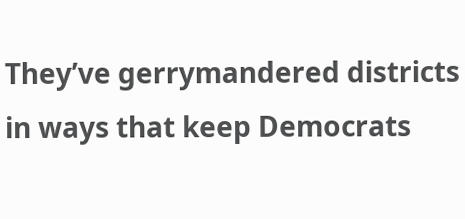They’ve gerrymandered districts in ways that keep Democrats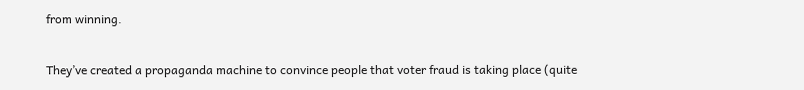from winning.

They’ve created a propaganda machine to convince people that voter fraud is taking place (quite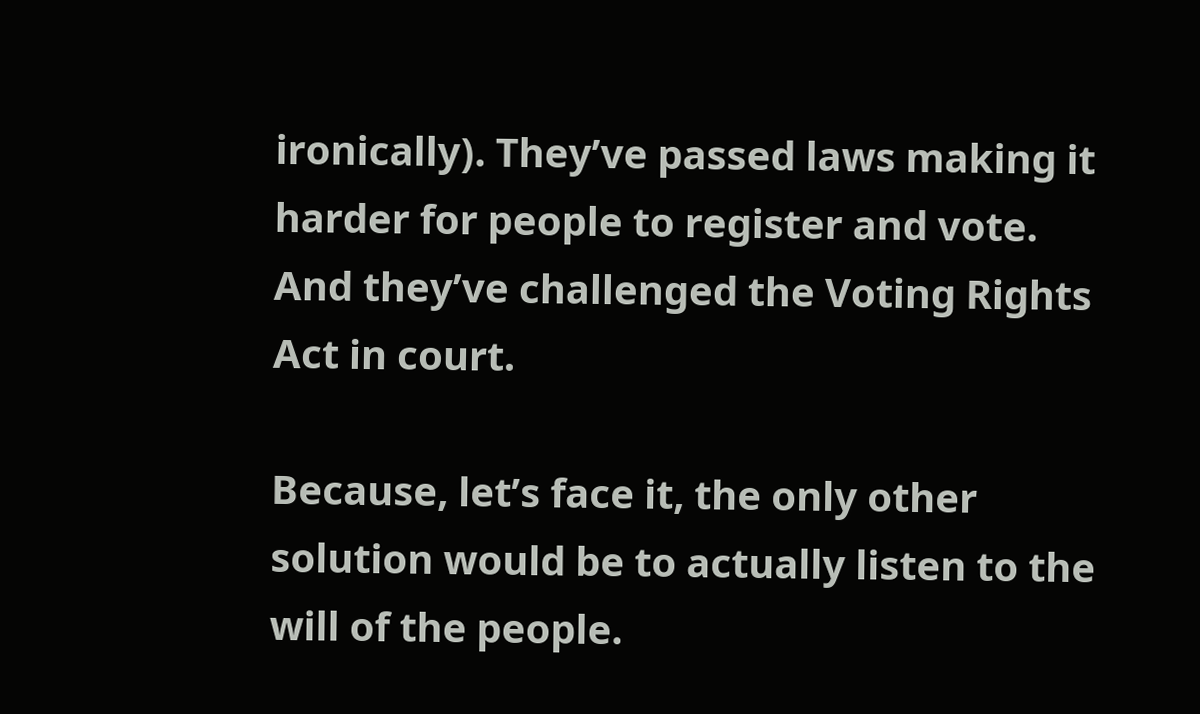ironically). They’ve passed laws making it harder for people to register and vote. And they’ve challenged the Voting Rights Act in court.

Because, let’s face it, the only other solution would be to actually listen to the will of the people.